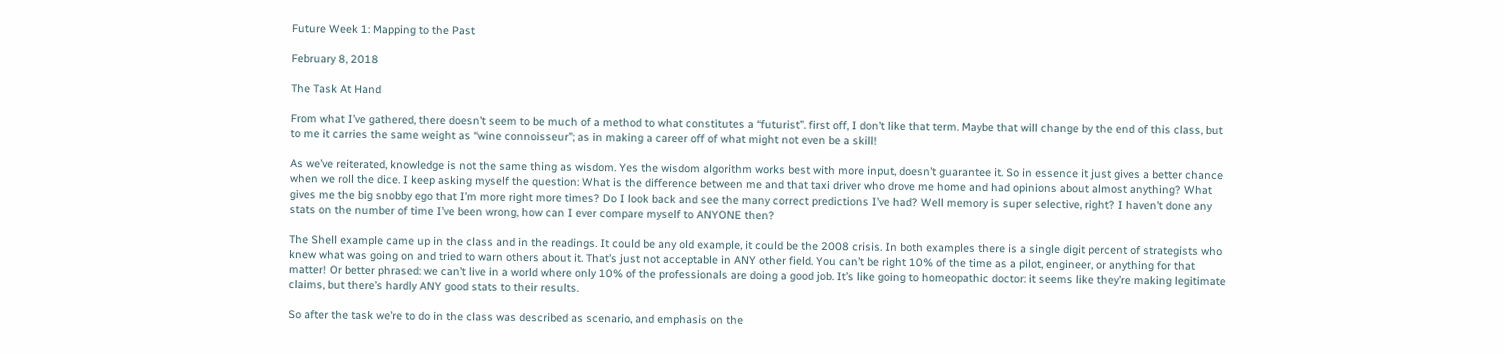Future Week 1: Mapping to the Past

February 8, 2018

The Task At Hand

From what I’ve gathered, there doesn’t seem to be much of a method to what constitutes a “futurist”. first off, I don’t like that term. Maybe that will change by the end of this class, but to me it carries the same weight as “wine connoisseur”; as in making a career off of what might not even be a skill!

As we’ve reiterated, knowledge is not the same thing as wisdom. Yes the wisdom algorithm works best with more input, doesn’t guarantee it. So in essence it just gives a better chance when we roll the dice. I keep asking myself the question: What is the difference between me and that taxi driver who drove me home and had opinions about almost anything? What gives me the big snobby ego that I’m more right more times? Do I look back and see the many correct predictions I’ve had? Well memory is super selective, right? I haven’t done any stats on the number of time I’ve been wrong, how can I ever compare myself to ANYONE then?

The Shell example came up in the class and in the readings. It could be any old example, it could be the 2008 crisis. In both examples there is a single digit percent of strategists who knew what was going on and tried to warn others about it. That’s just not acceptable in ANY other field. You can’t be right 10% of the time as a pilot, engineer, or anything for that matter! Or better phrased: we can’t live in a world where only 10% of the professionals are doing a good job. It’s like going to homeopathic doctor: it seems like they’re making legitimate claims, but there’s hardly ANY good stats to their results.

So after the task we’re to do in the class was described as scenario, and emphasis on the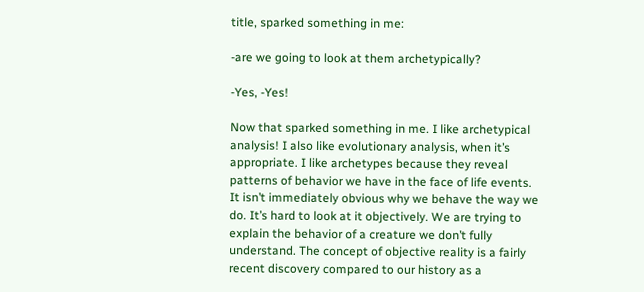title, sparked something in me:

-are we going to look at them archetypically?

-Yes, -Yes!

Now that sparked something in me. I like archetypical analysis! I also like evolutionary analysis, when it’s appropriate. I like archetypes because they reveal patterns of behavior we have in the face of life events. It isn’t immediately obvious why we behave the way we do. It’s hard to look at it objectively. We are trying to explain the behavior of a creature we don’t fully understand. The concept of objective reality is a fairly recent discovery compared to our history as a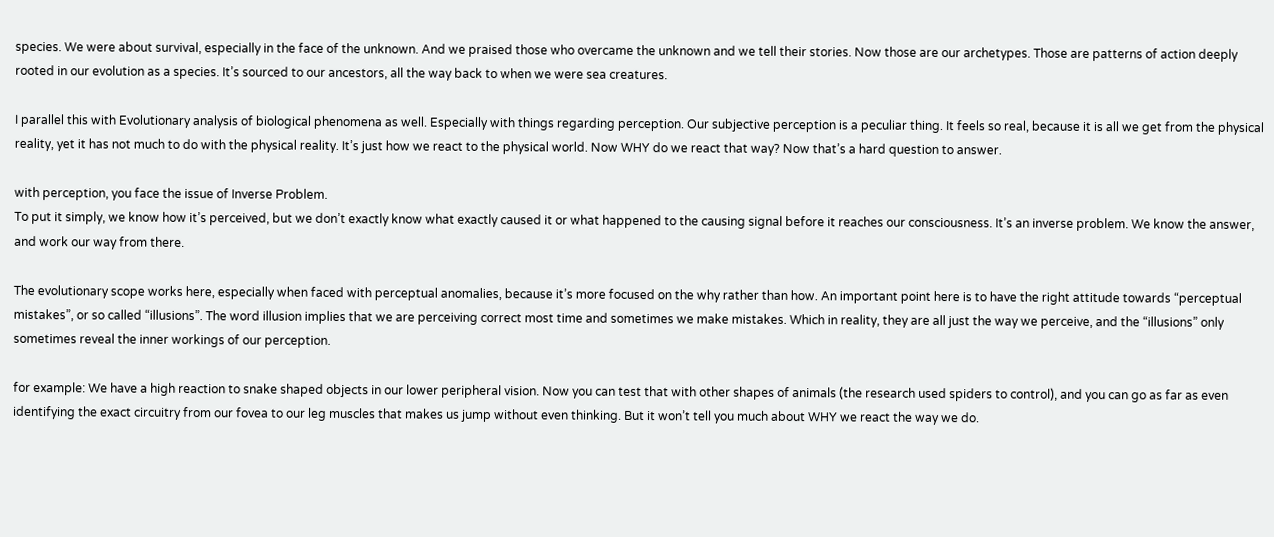species. We were about survival, especially in the face of the unknown. And we praised those who overcame the unknown and we tell their stories. Now those are our archetypes. Those are patterns of action deeply rooted in our evolution as a species. It’s sourced to our ancestors, all the way back to when we were sea creatures.

I parallel this with Evolutionary analysis of biological phenomena as well. Especially with things regarding perception. Our subjective perception is a peculiar thing. It feels so real, because it is all we get from the physical reality, yet it has not much to do with the physical reality. It’s just how we react to the physical world. Now WHY do we react that way? Now that’s a hard question to answer.

with perception, you face the issue of Inverse Problem.
To put it simply, we know how it’s perceived, but we don’t exactly know what exactly caused it or what happened to the causing signal before it reaches our consciousness. It’s an inverse problem. We know the answer, and work our way from there.

The evolutionary scope works here, especially when faced with perceptual anomalies, because it’s more focused on the why rather than how. An important point here is to have the right attitude towards “perceptual mistakes”, or so called “illusions”. The word illusion implies that we are perceiving correct most time and sometimes we make mistakes. Which in reality, they are all just the way we perceive, and the “illusions” only sometimes reveal the inner workings of our perception.

for example: We have a high reaction to snake shaped objects in our lower peripheral vision. Now you can test that with other shapes of animals (the research used spiders to control), and you can go as far as even identifying the exact circuitry from our fovea to our leg muscles that makes us jump without even thinking. But it won’t tell you much about WHY we react the way we do.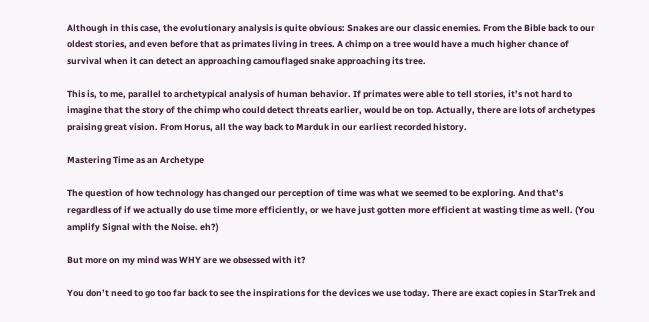Although in this case, the evolutionary analysis is quite obvious: Snakes are our classic enemies. From the Bible back to our oldest stories, and even before that as primates living in trees. A chimp on a tree would have a much higher chance of survival when it can detect an approaching camouflaged snake approaching its tree.

This is, to me, parallel to archetypical analysis of human behavior. If primates were able to tell stories, it’s not hard to imagine that the story of the chimp who could detect threats earlier, would be on top. Actually, there are lots of archetypes praising great vision. From Horus, all the way back to Marduk in our earliest recorded history.

Mastering Time as an Archetype

The question of how technology has changed our perception of time was what we seemed to be exploring. And that’s regardless of if we actually do use time more efficiently, or we have just gotten more efficient at wasting time as well. (You amplify Signal with the Noise. eh?)

But more on my mind was WHY are we obsessed with it?

You don’t need to go too far back to see the inspirations for the devices we use today. There are exact copies in StarTrek and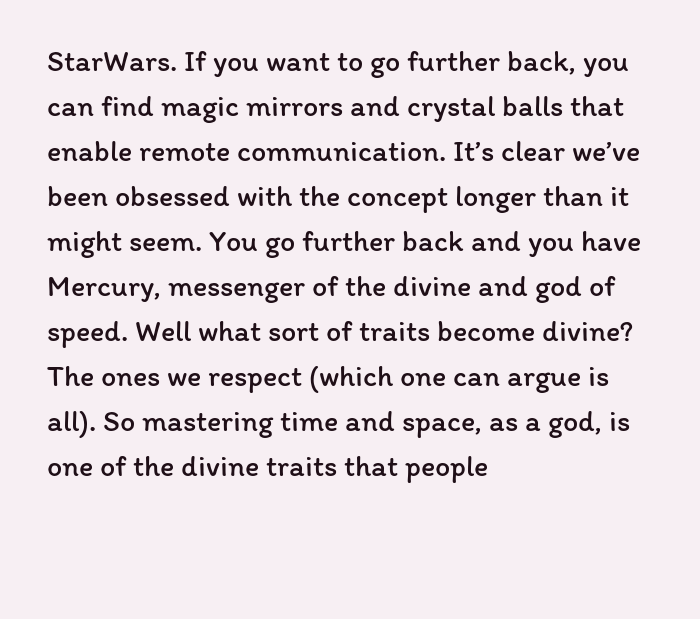StarWars. If you want to go further back, you can find magic mirrors and crystal balls that enable remote communication. It’s clear we’ve been obsessed with the concept longer than it might seem. You go further back and you have Mercury, messenger of the divine and god of speed. Well what sort of traits become divine? The ones we respect (which one can argue is all). So mastering time and space, as a god, is one of the divine traits that people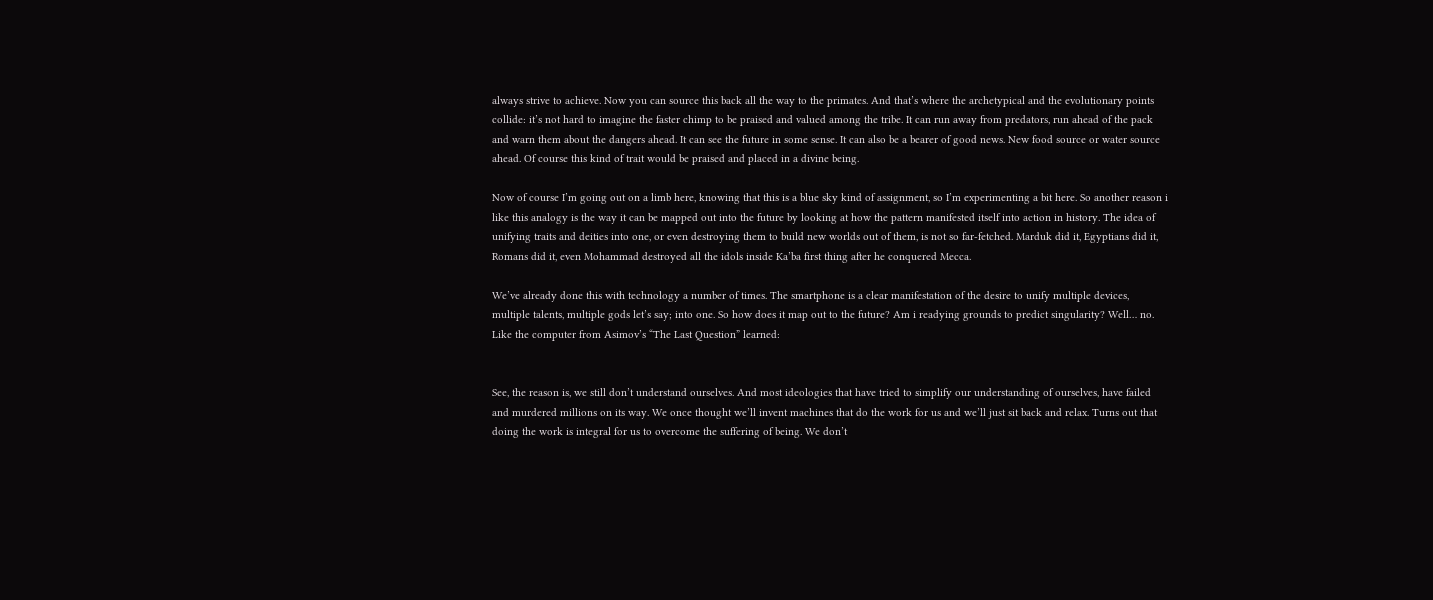always strive to achieve. Now you can source this back all the way to the primates. And that’s where the archetypical and the evolutionary points collide: it’s not hard to imagine the faster chimp to be praised and valued among the tribe. It can run away from predators, run ahead of the pack and warn them about the dangers ahead. It can see the future in some sense. It can also be a bearer of good news. New food source or water source ahead. Of course this kind of trait would be praised and placed in a divine being.

Now of course I’m going out on a limb here, knowing that this is a blue sky kind of assignment, so I’m experimenting a bit here. So another reason i like this analogy is the way it can be mapped out into the future by looking at how the pattern manifested itself into action in history. The idea of unifying traits and deities into one, or even destroying them to build new worlds out of them, is not so far-fetched. Marduk did it, Egyptians did it, Romans did it, even Mohammad destroyed all the idols inside Ka’ba first thing after he conquered Mecca.

We’ve already done this with technology a number of times. The smartphone is a clear manifestation of the desire to unify multiple devices, multiple talents, multiple gods let’s say; into one. So how does it map out to the future? Am i readying grounds to predict singularity? Well… no. Like the computer from Asimov’s “The Last Question” learned:


See, the reason is, we still don’t understand ourselves. And most ideologies that have tried to simplify our understanding of ourselves, have failed and murdered millions on its way. We once thought we’ll invent machines that do the work for us and we’ll just sit back and relax. Turns out that doing the work is integral for us to overcome the suffering of being. We don’t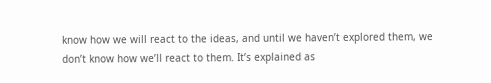know how we will react to the ideas, and until we haven’t explored them, we don’t know how we’ll react to them. It’s explained as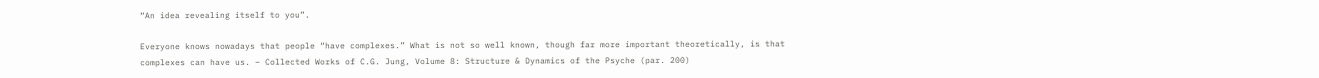“An idea revealing itself to you”.

Everyone knows nowadays that people “have complexes.” What is not so well known, though far more important theoretically, is that complexes can have us. – Collected Works of C.G. Jung, Volume 8: Structure & Dynamics of the Psyche (par. 200)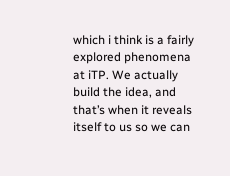which i think is a fairly explored phenomena at iTP. We actually build the idea, and that’s when it reveals itself to us so we can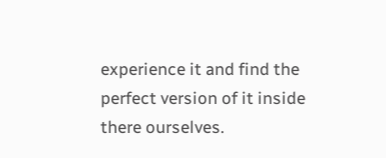experience it and find the perfect version of it inside there ourselves.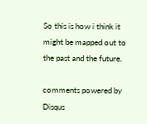So this is how i think it might be mapped out to the past and the future.

comments powered by Disqus